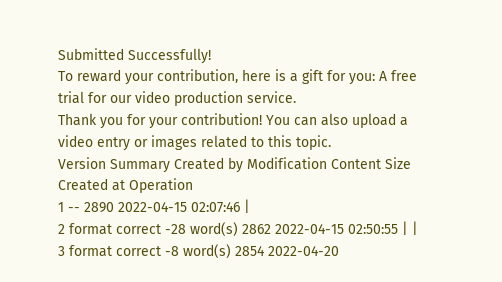Submitted Successfully!
To reward your contribution, here is a gift for you: A free trial for our video production service.
Thank you for your contribution! You can also upload a video entry or images related to this topic.
Version Summary Created by Modification Content Size Created at Operation
1 -- 2890 2022-04-15 02:07:46 |
2 format correct -28 word(s) 2862 2022-04-15 02:50:55 | |
3 format correct -8 word(s) 2854 2022-04-20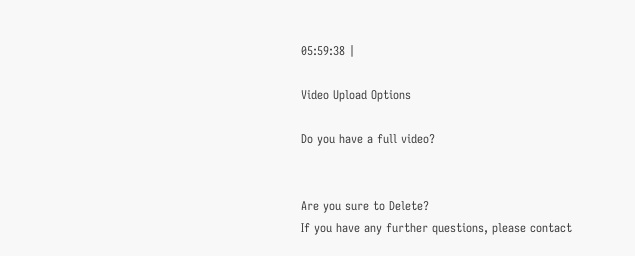05:59:38 |

Video Upload Options

Do you have a full video?


Are you sure to Delete?
If you have any further questions, please contact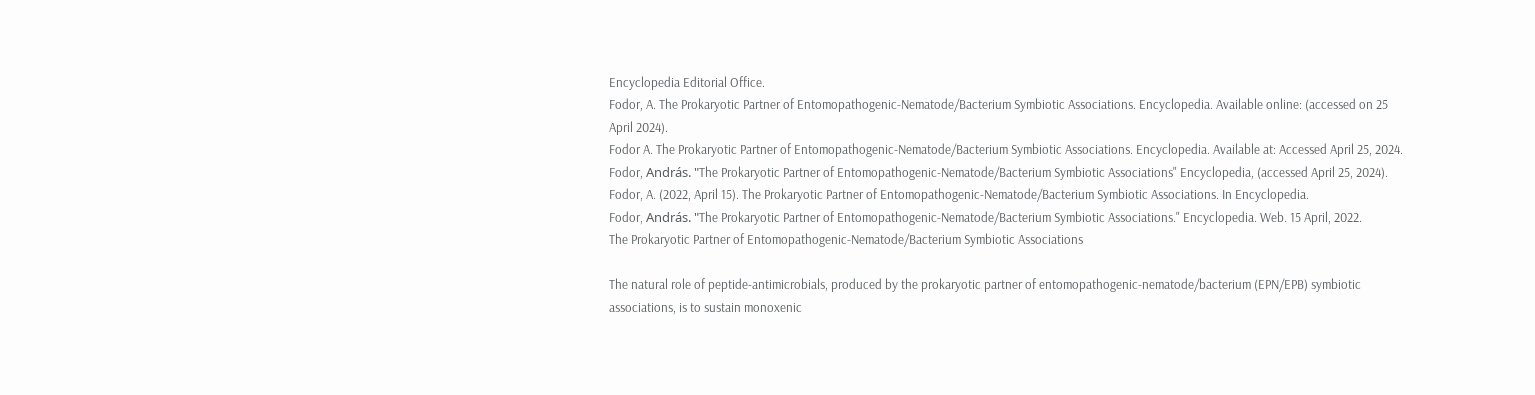Encyclopedia Editorial Office.
Fodor, A. The Prokaryotic Partner of Entomopathogenic-Nematode/Bacterium Symbiotic Associations. Encyclopedia. Available online: (accessed on 25 April 2024).
Fodor A. The Prokaryotic Partner of Entomopathogenic-Nematode/Bacterium Symbiotic Associations. Encyclopedia. Available at: Accessed April 25, 2024.
Fodor, András. "The Prokaryotic Partner of Entomopathogenic-Nematode/Bacterium Symbiotic Associations" Encyclopedia, (accessed April 25, 2024).
Fodor, A. (2022, April 15). The Prokaryotic Partner of Entomopathogenic-Nematode/Bacterium Symbiotic Associations. In Encyclopedia.
Fodor, András. "The Prokaryotic Partner of Entomopathogenic-Nematode/Bacterium Symbiotic Associations." Encyclopedia. Web. 15 April, 2022.
The Prokaryotic Partner of Entomopathogenic-Nematode/Bacterium Symbiotic Associations

The natural role of peptide-antimicrobials, produced by the prokaryotic partner of entomopathogenic-nematode/bacterium (EPN/EPB) symbiotic associations, is to sustain monoxenic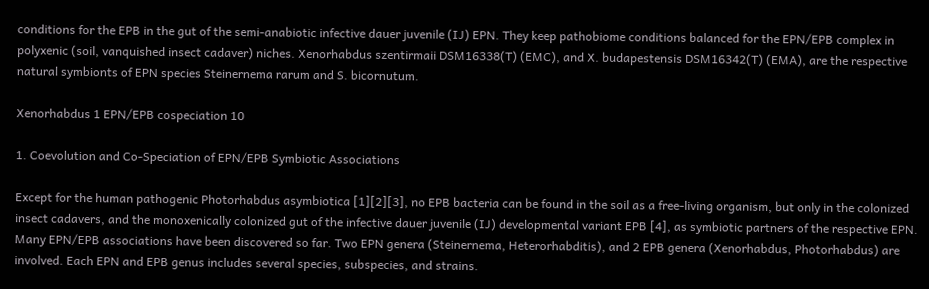conditions for the EPB in the gut of the semi-anabiotic infective dauer juvenile (IJ) EPN. They keep pathobiome conditions balanced for the EPN/EPB complex in polyxenic (soil, vanquished insect cadaver) niches. Xenorhabdus szentirmaii DSM16338(T) (EMC), and X. budapestensis DSM16342(T) (EMA), are the respective natural symbionts of EPN species Steinernema rarum and S. bicornutum.

Xenorhabdus 1 EPN/EPB cospeciation 10

1. Coevolution and Co-Speciation of EPN/EPB Symbiotic Associations

Except for the human pathogenic Photorhabdus asymbiotica [1][2][3], no EPB bacteria can be found in the soil as a free-living organism, but only in the colonized insect cadavers, and the monoxenically colonized gut of the infective dauer juvenile (IJ) developmental variant EPB [4], as symbiotic partners of the respective EPN. Many EPN/EPB associations have been discovered so far. Two EPN genera (Steinernema, Heterorhabditis), and 2 EPB genera (Xenorhabdus, Photorhabdus) are involved. Each EPN and EPB genus includes several species, subspecies, and strains.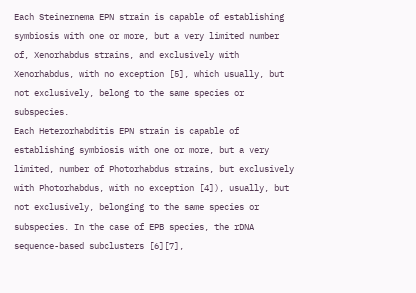Each Steinernema EPN strain is capable of establishing symbiosis with one or more, but a very limited number of, Xenorhabdus strains, and exclusively with Xenorhabdus, with no exception [5], which usually, but not exclusively, belong to the same species or subspecies.
Each Heterorhabditis EPN strain is capable of establishing symbiosis with one or more, but a very limited, number of Photorhabdus strains, but exclusively with Photorhabdus, with no exception [4]), usually, but not exclusively, belonging to the same species or subspecies. In the case of EPB species, the rDNA sequence-based subclusters [6][7],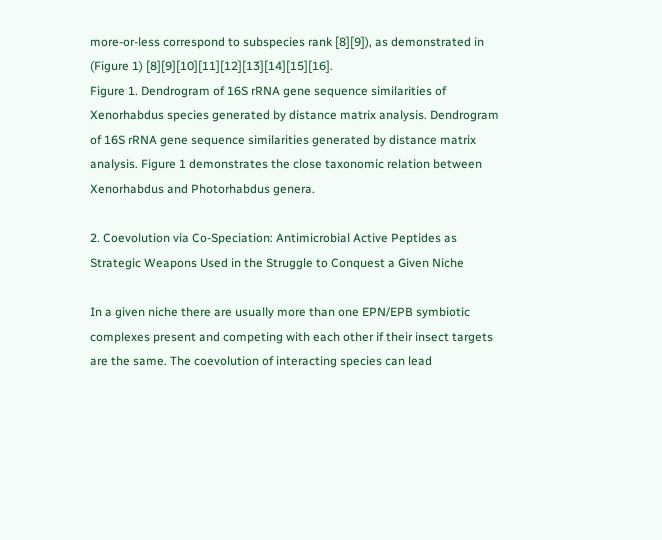more-or-less correspond to subspecies rank [8][9]), as demonstrated in (Figure 1) [8][9][10][11][12][13][14][15][16].
Figure 1. Dendrogram of 16S rRNA gene sequence similarities of Xenorhabdus species generated by distance matrix analysis. Dendrogram of 16S rRNA gene sequence similarities generated by distance matrix analysis. Figure 1 demonstrates the close taxonomic relation between Xenorhabdus and Photorhabdus genera.

2. Coevolution via Co-Speciation: Antimicrobial Active Peptides as Strategic Weapons Used in the Struggle to Conquest a Given Niche

In a given niche there are usually more than one EPN/EPB symbiotic complexes present and competing with each other if their insect targets are the same. The coevolution of interacting species can lead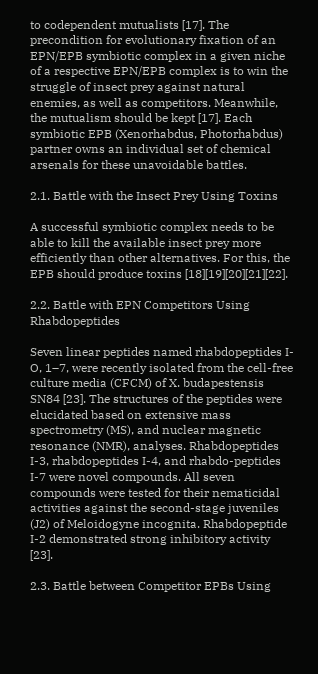to codependent mutualists [17]. The precondition for evolutionary fixation of an EPN/EPB symbiotic complex in a given niche of a respective EPN/EPB complex is to win the struggle of insect prey against natural enemies, as well as competitors. Meanwhile, the mutualism should be kept [17]. Each symbiotic EPB (Xenorhabdus, Photorhabdus) partner owns an individual set of chemical arsenals for these unavoidable battles.

2.1. Battle with the Insect Prey Using Toxins

A successful symbiotic complex needs to be able to kill the available insect prey more efficiently than other alternatives. For this, the EPB should produce toxins [18][19][20][21][22].

2.2. Battle with EPN Competitors Using Rhabdopeptides

Seven linear peptides named rhabdopeptides I-O, 1–7, were recently isolated from the cell-free culture media (CFCM) of X. budapestensis SN84 [23]. The structures of the peptides were elucidated based on extensive mass spectrometry (MS), and nuclear magnetic resonance (NMR), analyses. Rhabdopeptides I-3, rhabdopeptides I-4, and rhabdo-peptides I-7 were novel compounds. All seven compounds were tested for their nematicidal activities against the second-stage juveniles (J2) of Meloidogyne incognita. Rhabdopeptide I-2 demonstrated strong inhibitory activity [23].

2.3. Battle between Competitor EPBs Using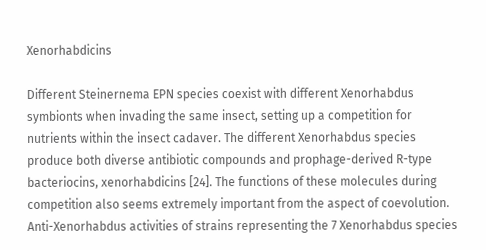Xenorhabdicins

Different Steinernema EPN species coexist with different Xenorhabdus symbionts when invading the same insect, setting up a competition for nutrients within the insect cadaver. The different Xenorhabdus species produce both diverse antibiotic compounds and prophage-derived R-type bacteriocins, xenorhabdicins [24]. The functions of these molecules during competition also seems extremely important from the aspect of coevolution.
Anti-Xenorhabdus activities of strains representing the 7 Xenorhabdus species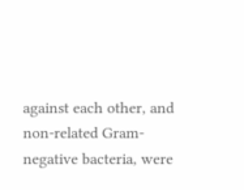against each other, and non-related Gram-negative bacteria, were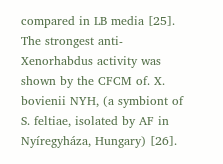compared in LB media [25]. The strongest anti-Xenorhabdus activity was shown by the CFCM of. X. bovienii NYH, (a symbiont of S. feltiae, isolated by AF in Nyíregyháza, Hungary) [26].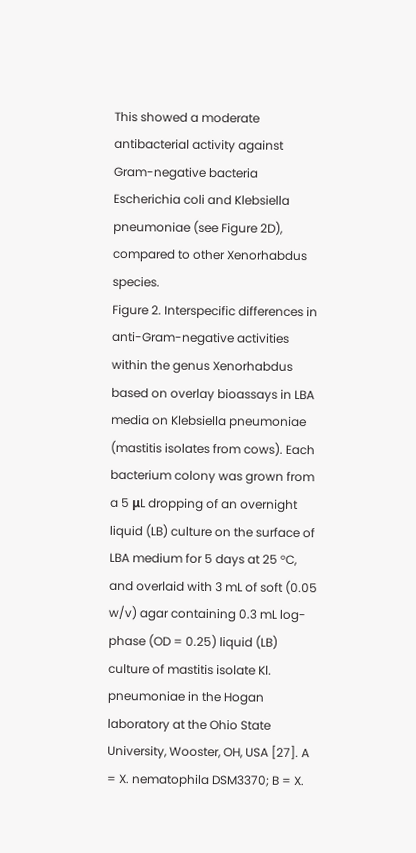This showed a moderate antibacterial activity against Gram-negative bacteria Escherichia coli and Klebsiella pneumoniae (see Figure 2D), compared to other Xenorhabdus species.
Figure 2. Interspecific differences in anti-Gram-negative activities within the genus Xenorhabdus based on overlay bioassays in LBA media on Klebsiella pneumoniae (mastitis isolates from cows). Each bacterium colony was grown from a 5 μL dropping of an overnight liquid (LB) culture on the surface of LBA medium for 5 days at 25 °C, and overlaid with 3 mL of soft (0.05 w/v) agar containing 0.3 mL log-phase (OD = 0.25) liquid (LB) culture of mastitis isolate Kl. pneumoniae in the Hogan laboratory at the Ohio State University, Wooster, OH, USA [27]. A = X. nematophila DSM3370; B = X.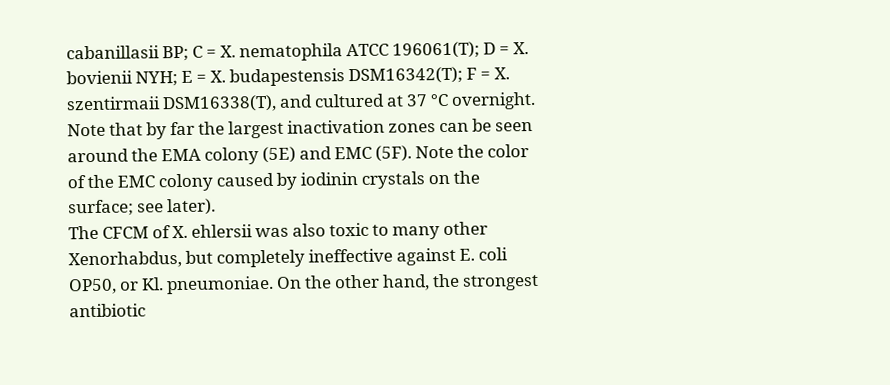cabanillasii BP; C = X. nematophila ATCC 196061(T); D = X. bovienii NYH; E = X. budapestensis DSM16342(T); F = X. szentirmaii DSM16338(T), and cultured at 37 °C overnight. Note that by far the largest inactivation zones can be seen around the EMA colony (5E) and EMC (5F). Note the color of the EMC colony caused by iodinin crystals on the surface; see later).
The CFCM of X. ehlersii was also toxic to many other Xenorhabdus, but completely ineffective against E. coli OP50, or Kl. pneumoniae. On the other hand, the strongest antibiotic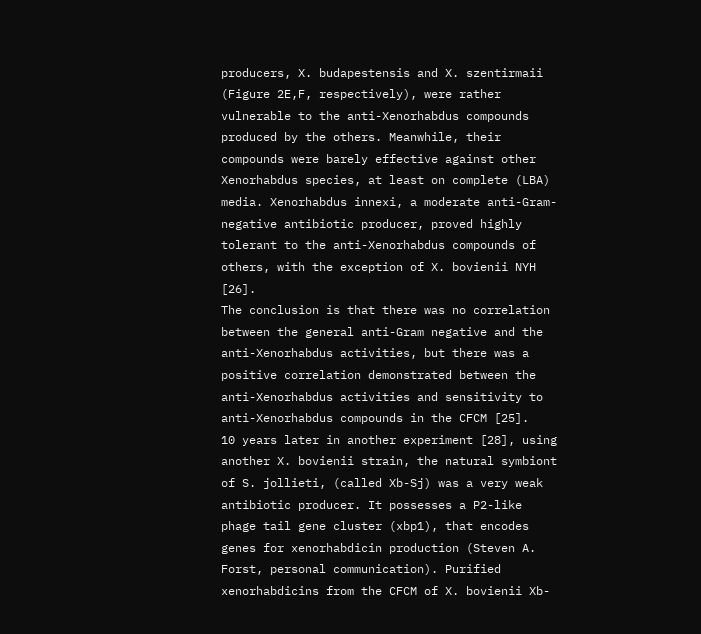producers, X. budapestensis and X. szentirmaii (Figure 2E,F, respectively), were rather vulnerable to the anti-Xenorhabdus compounds produced by the others. Meanwhile, their compounds were barely effective against other Xenorhabdus species, at least on complete (LBA) media. Xenorhabdus innexi, a moderate anti-Gram-negative antibiotic producer, proved highly tolerant to the anti-Xenorhabdus compounds of others, with the exception of X. bovienii NYH [26].
The conclusion is that there was no correlation between the general anti-Gram negative and the anti-Xenorhabdus activities, but there was a positive correlation demonstrated between the anti-Xenorhabdus activities and sensitivity to anti-Xenorhabdus compounds in the CFCM [25].
10 years later in another experiment [28], using another X. bovienii strain, the natural symbiont of S. jollieti, (called Xb-Sj) was a very weak antibiotic producer. It possesses a P2-like phage tail gene cluster (xbp1), that encodes genes for xenorhabdicin production (Steven A. Forst, personal communication). Purified xenorhabdicins from the CFCM of X. bovienii Xb-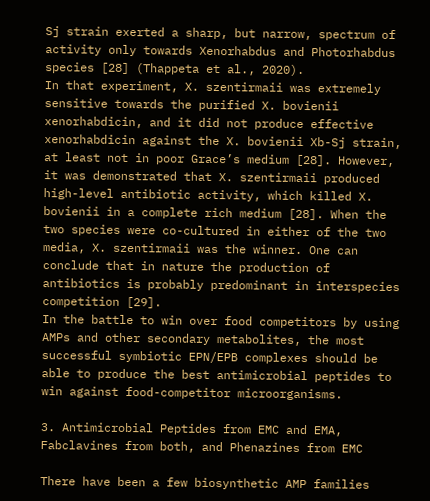Sj strain exerted a sharp, but narrow, spectrum of activity only towards Xenorhabdus and Photorhabdus species [28] (Thappeta et al., 2020).
In that experiment, X. szentirmaii was extremely sensitive towards the purified X. bovienii xenorhabdicin, and it did not produce effective xenorhabdicin against the X. bovienii Xb-Sj strain, at least not in poor Grace’s medium [28]. However, it was demonstrated that X. szentirmaii produced high-level antibiotic activity, which killed X. bovienii in a complete rich medium [28]. When the two species were co-cultured in either of the two media, X. szentirmaii was the winner. One can conclude that in nature the production of antibiotics is probably predominant in interspecies competition [29].
In the battle to win over food competitors by using AMPs and other secondary metabolites, the most successful symbiotic EPN/EPB complexes should be able to produce the best antimicrobial peptides to win against food-competitor microorganisms.

3. Antimicrobial Peptides from EMC and EMA, Fabclavines from both, and Phenazines from EMC

There have been a few biosynthetic AMP families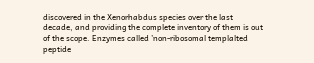discovered in the Xenorhabdus species over the last decade, and providing the complete inventory of them is out of the scope. Enzymes called ’non-ribosomal templalted peptide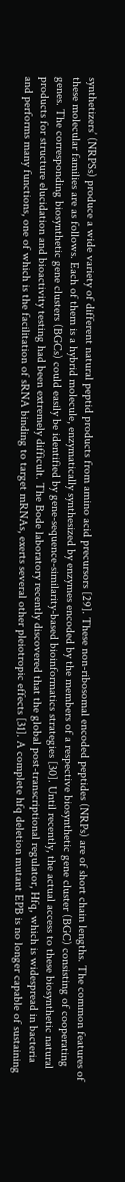synthetizers’ (NRPSs) produce a wide variety of different natural peptid products from amino acid precursors [29]. These non-ribosomal encoded peptides (NRPs) are of short chain lengths. The common features of these molecular families are as follows. Each of them is a hybrid molecule, enzymatically synthesized by enzymes encoded by the members of a respective biosynthetic gene cluster (BGC) consisting of cooperating genes. The corresponding biosynthetic gene clusters (BGCs) could easily be identified by gene-sequence-similarity-based bioinformatics strategies [30]. Until recently, the actual access to these biosynthetic natural products for structure elucidation and bioactivity testing had been extremely difficult. The Bode laboratory recently discovered that the global post-transcriptional regulator, Hfq, which is widespread in bacteria and performs many functions, one of which is the facilitation of sRNA binding to target mRNAs, exerts several other pleiotropic effects [31]. A complete hfq deletion mutant EPB is no longer capable of sustaining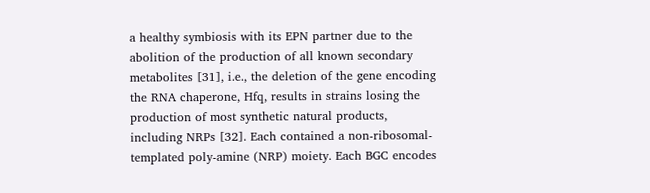a healthy symbiosis with its EPN partner due to the abolition of the production of all known secondary metabolites [31], i.e., the deletion of the gene encoding the RNA chaperone, Hfq, results in strains losing the production of most synthetic natural products, including NRPs [32]. Each contained a non-ribosomal-templated poly-amine (NRP) moiety. Each BGC encodes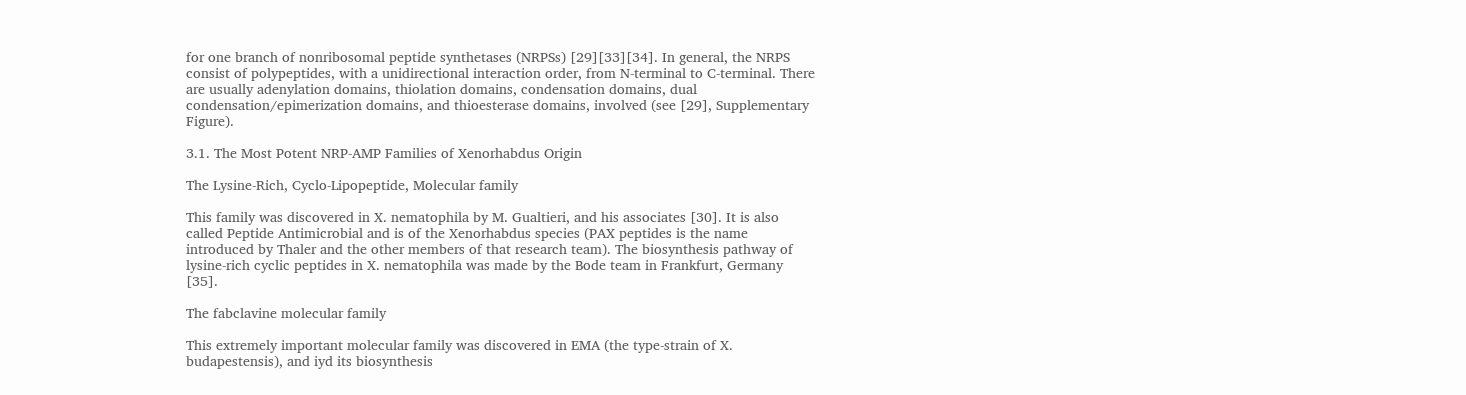for one branch of nonribosomal peptide synthetases (NRPSs) [29][33][34]. In general, the NRPS consist of polypeptides, with a unidirectional interaction order, from N-terminal to C-terminal. There are usually adenylation domains, thiolation domains, condensation domains, dual condensation/epimerization domains, and thioesterase domains, involved (see [29], Supplementary Figure).

3.1. The Most Potent NRP-AMP Families of Xenorhabdus Origin

The Lysine-Rich, Cyclo-Lipopeptide, Molecular family

This family was discovered in X. nematophila by M. Gualtieri, and his associates [30]. It is also called Peptide Antimicrobial and is of the Xenorhabdus species (PAX peptides is the name introduced by Thaler and the other members of that research team). The biosynthesis pathway of lysine-rich cyclic peptides in X. nematophila was made by the Bode team in Frankfurt, Germany [35].

The fabclavine molecular family

This extremely important molecular family was discovered in EMA (the type-strain of X. budapestensis), and iyd its biosynthesis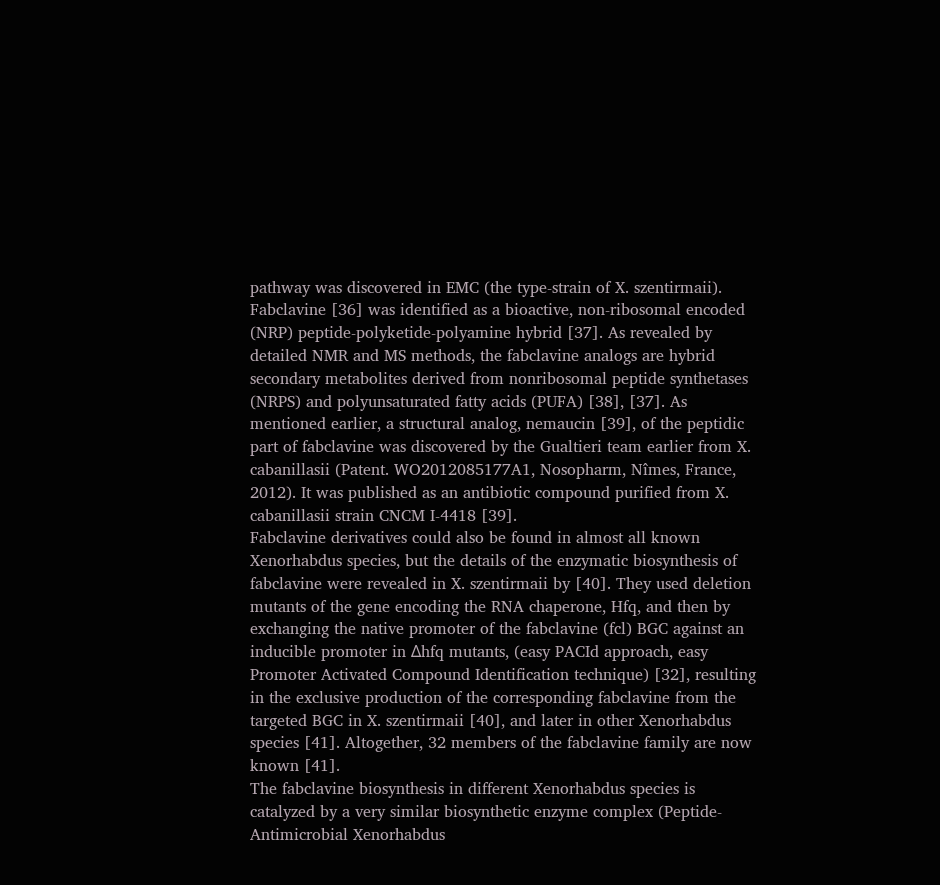pathway was discovered in EMC (the type-strain of X. szentirmaii). Fabclavine [36] was identified as a bioactive, non-ribosomal encoded (NRP) peptide-polyketide-polyamine hybrid [37]. As revealed by detailed NMR and MS methods, the fabclavine analogs are hybrid secondary metabolites derived from nonribosomal peptide synthetases (NRPS) and polyunsaturated fatty acids (PUFA) [38], [37]. As mentioned earlier, a structural analog, nemaucin [39], of the peptidic part of fabclavine was discovered by the Gualtieri team earlier from X. cabanillasii (Patent. WO2012085177A1, Nosopharm, Nîmes, France, 2012). It was published as an antibiotic compound purified from X. cabanillasii strain CNCM I-4418 [39].
Fabclavine derivatives could also be found in almost all known Xenorhabdus species, but the details of the enzymatic biosynthesis of fabclavine were revealed in X. szentirmaii by [40]. They used deletion mutants of the gene encoding the RNA chaperone, Hfq, and then by exchanging the native promoter of the fabclavine (fcl) BGC against an inducible promoter in Δhfq mutants, (easy PACId approach, easy Promoter Activated Compound Identification technique) [32], resulting in the exclusive production of the corresponding fabclavine from the targeted BGC in X. szentirmaii [40], and later in other Xenorhabdus species [41]. Altogether, 32 members of the fabclavine family are now known [41].
The fabclavine biosynthesis in different Xenorhabdus species is catalyzed by a very similar biosynthetic enzyme complex (Peptide-Antimicrobial Xenorhabdus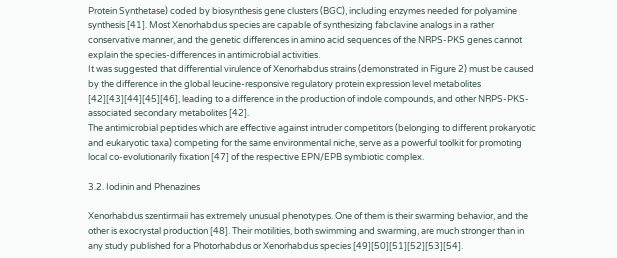Protein Synthetase) coded by biosynthesis gene clusters (BGC), including enzymes needed for polyamine synthesis [41]. Most Xenorhabdus species are capable of synthesizing fabclavine analogs in a rather conservative manner, and the genetic differences in amino acid sequences of the NRPS-PKS genes cannot explain the species-differences in antimicrobial activities.
It was suggested that differential virulence of Xenorhabdus strains (demonstrated in Figure 2) must be caused by the difference in the global leucine-responsive regulatory protein expression level metabolites [42][43][44][45][46], leading to a difference in the production of indole compounds, and other NRPS-PKS-associated secondary metabolites [42].
The antimicrobial peptides which are effective against intruder competitors (belonging to different prokaryotic and eukaryotic taxa) competing for the same environmental niche, serve as a powerful toolkit for promoting local co-evolutionarily fixation [47] of the respective EPN/EPB symbiotic complex.

3.2. Iodinin and Phenazines

Xenorhabdus szentirmaii has extremely unusual phenotypes. One of them is their swarming behavior, and the other is exocrystal production [48]. Their motilities, both swimming and swarming, are much stronger than in any study published for a Photorhabdus or Xenorhabdus species [49][50][51][52][53][54].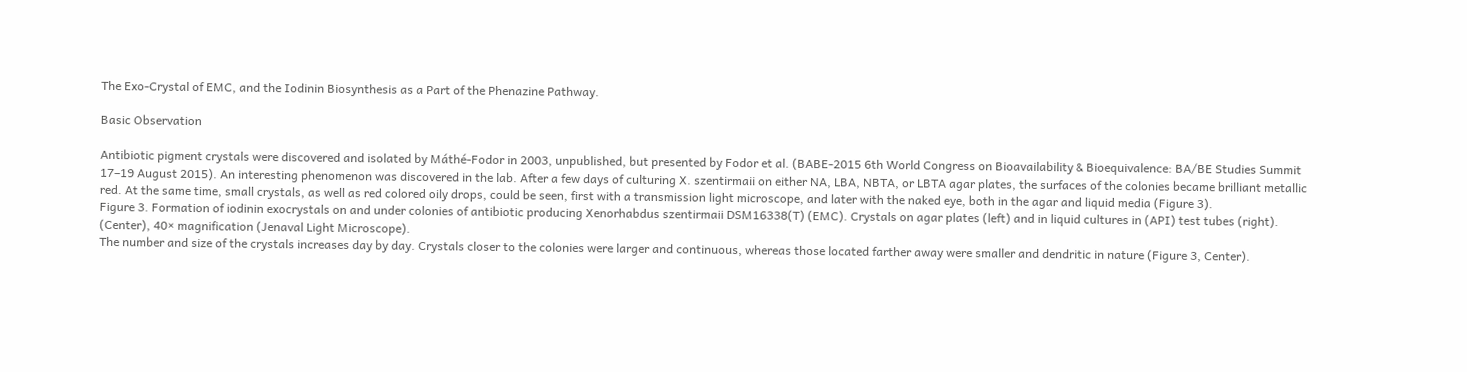The Exo-Crystal of EMC, and the Iodinin Biosynthesis as a Part of the Phenazine Pathway.

Basic Observation

Antibiotic pigment crystals were discovered and isolated by Máthé-Fodor in 2003, unpublished, but presented by Fodor et al. (BABE-2015 6th World Congress on Bioavailability & Bioequivalence: BA/BE Studies Summit 17–19 August 2015). An interesting phenomenon was discovered in the lab. After a few days of culturing X. szentirmaii on either NA, LBA, NBTA, or LBTA agar plates, the surfaces of the colonies became brilliant metallic red. At the same time, small crystals, as well as red colored oily drops, could be seen, first with a transmission light microscope, and later with the naked eye, both in the agar and liquid media (Figure 3).
Figure 3. Formation of iodinin exocrystals on and under colonies of antibiotic producing Xenorhabdus szentirmaii DSM16338(T) (EMC). Crystals on agar plates (left) and in liquid cultures in (API) test tubes (right). (Center), 40× magnification (Jenaval Light Microscope).
The number and size of the crystals increases day by day. Crystals closer to the colonies were larger and continuous, whereas those located farther away were smaller and dendritic in nature (Figure 3, Center).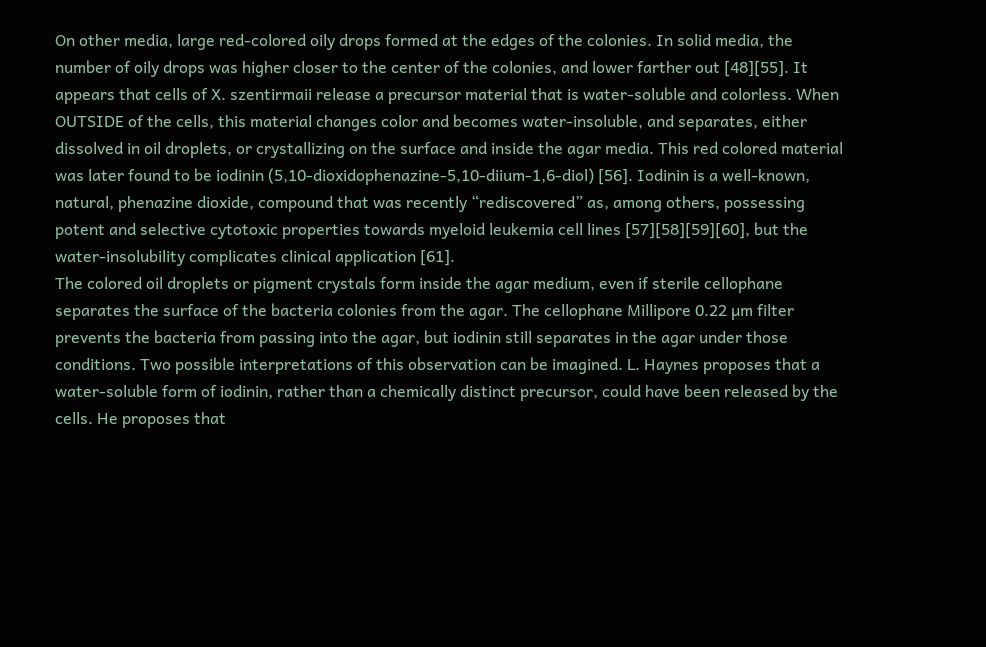On other media, large red-colored oily drops formed at the edges of the colonies. In solid media, the number of oily drops was higher closer to the center of the colonies, and lower farther out [48][55]. It appears that cells of X. szentirmaii release a precursor material that is water-soluble and colorless. When OUTSIDE of the cells, this material changes color and becomes water-insoluble, and separates, either dissolved in oil droplets, or crystallizing on the surface and inside the agar media. This red colored material was later found to be iodinin (5,10-dioxidophenazine-5,10-diium-1,6-diol) [56]. Iodinin is a well-known, natural, phenazine dioxide, compound that was recently “rediscovered” as, among others, possessing potent and selective cytotoxic properties towards myeloid leukemia cell lines [57][58][59][60], but the water-insolubility complicates clinical application [61].
The colored oil droplets or pigment crystals form inside the agar medium, even if sterile cellophane separates the surface of the bacteria colonies from the agar. The cellophane Millipore 0.22 µm filter prevents the bacteria from passing into the agar, but iodinin still separates in the agar under those conditions. Two possible interpretations of this observation can be imagined. L. Haynes proposes that a water-soluble form of iodinin, rather than a chemically distinct precursor, could have been released by the cells. He proposes that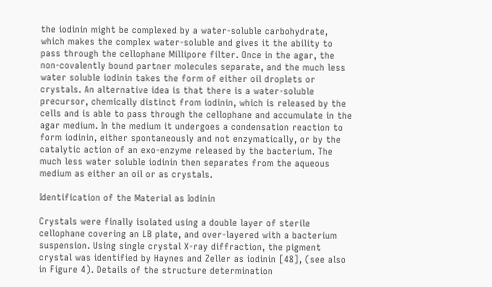the iodinin might be complexed by a water-soluble carbohydrate, which makes the complex water-soluble and gives it the ability to pass through the cellophane Millipore filter. Once in the agar, the non-covalently bound partner molecules separate, and the much less water soluble iodinin takes the form of either oil droplets or crystals. An alternative idea is that there is a water-soluble precursor, chemically distinct from iodinin, which is released by the cells and is able to pass through the cellophane and accumulate in the agar medium. In the medium it undergoes a condensation reaction to form iodinin, either spontaneously and not enzymatically, or by the catalytic action of an exo-enzyme released by the bacterium. The much less water soluble iodinin then separates from the aqueous medium as either an oil or as crystals.

Identification of the Material as Iodinin

Crystals were finally isolated using a double layer of sterile cellophane covering an LB plate, and over-layered with a bacterium suspension. Using single crystal X-ray diffraction, the pigment crystal was identified by Haynes and Zeller as iodinin [48], (see also in Figure 4). Details of the structure determination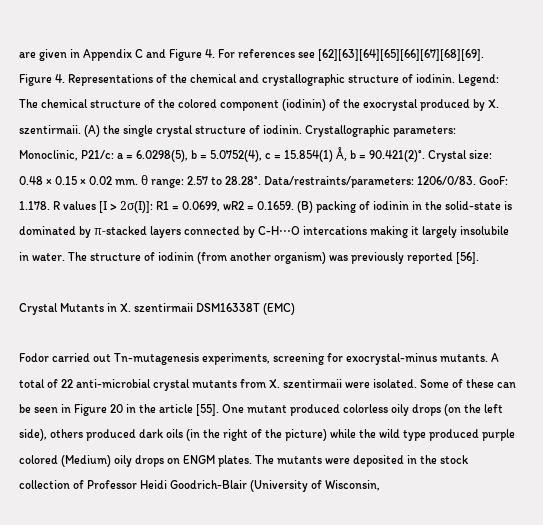are given in Appendix C and Figure 4. For references see [62][63][64][65][66][67][68][69].
Figure 4. Representations of the chemical and crystallographic structure of iodinin. Legend: The chemical structure of the colored component (iodinin) of the exocrystal produced by X. szentirmaii. (A) the single crystal structure of iodinin. Crystallographic parameters: Monoclinic, P21/c: a = 6.0298(5), b = 5.0752(4), c = 15.854(1) Å, b = 90.421(2)°. Crystal size: 0.48 × 0.15 × 0.02 mm. θ range: 2.57 to 28.28°. Data/restraints/parameters: 1206/0/83. GooF: 1.178. R values [I > 2σ(I)]: R1 = 0.0699, wR2 = 0.1659. (B) packing of iodinin in the solid-state is dominated by π-stacked layers connected by C-H⋅⋅⋅O intercations making it largely insolubile in water. The structure of iodinin (from another organism) was previously reported [56].

Crystal Mutants in X. szentirmaii DSM16338T (EMC)

Fodor carried out Tn-mutagenesis experiments, screening for exocrystal-minus mutants. A total of 22 anti-microbial crystal mutants from X. szentirmaii were isolated. Some of these can be seen in Figure 20 in the article [55]. One mutant produced colorless oily drops (on the left side), others produced dark oils (in the right of the picture) while the wild type produced purple colored (Medium) oily drops on ENGM plates. The mutants were deposited in the stock collection of Professor Heidi Goodrich-Blair (University of Wisconsin,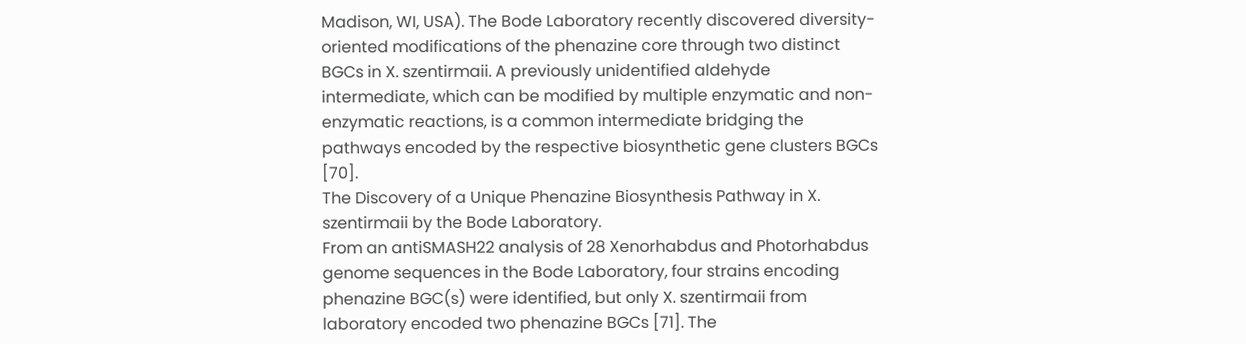Madison, WI, USA). The Bode Laboratory recently discovered diversity-oriented modifications of the phenazine core through two distinct BGCs in X. szentirmaii. A previously unidentified aldehyde intermediate, which can be modified by multiple enzymatic and non-enzymatic reactions, is a common intermediate bridging the pathways encoded by the respective biosynthetic gene clusters BGCs [70].
The Discovery of a Unique Phenazine Biosynthesis Pathway in X. szentirmaii by the Bode Laboratory.
From an antiSMASH22 analysis of 28 Xenorhabdus and Photorhabdus genome sequences in the Bode Laboratory, four strains encoding phenazine BGC(s) were identified, but only X. szentirmaii from laboratory encoded two phenazine BGCs [71]. The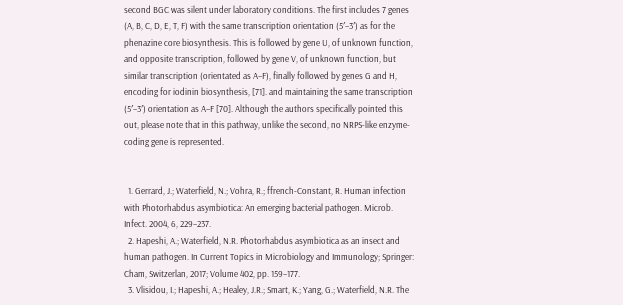second BGC was silent under laboratory conditions. The first includes 7 genes (A, B, C, D, E, T, F) with the same transcription orientation (5′–3′) as for the phenazine core biosynthesis. This is followed by gene U, of unknown function, and opposite transcription, followed by gene V, of unknown function, but similar transcription (orientated as A–F), finally followed by genes G and H, encoding for iodinin biosynthesis, [71]. and maintaining the same transcription (5′–3′) orientation as A–F [70]. Although the authors specifically pointed this out, please note that in this pathway, unlike the second, no NRPS-like enzyme-coding gene is represented.


  1. Gerrard, J.; Waterfield, N.; Vohra, R.; ffrench-Constant, R. Human infection with Photorhabdus asymbiotica: An emerging bacterial pathogen. Microb. Infect. 2004, 6, 229–237.
  2. Hapeshi, A.; Waterfield, N.R. Photorhabdus asymbiotica as an insect and human pathogen. In Current Topics in Microbiology and Immunology; Springer: Cham, Switzerlan, 2017; Volume 402, pp. 159–177.
  3. Vlisidou, I.; Hapeshi, A.; Healey, J.R.; Smart, K.; Yang, G.; Waterfield, N.R. The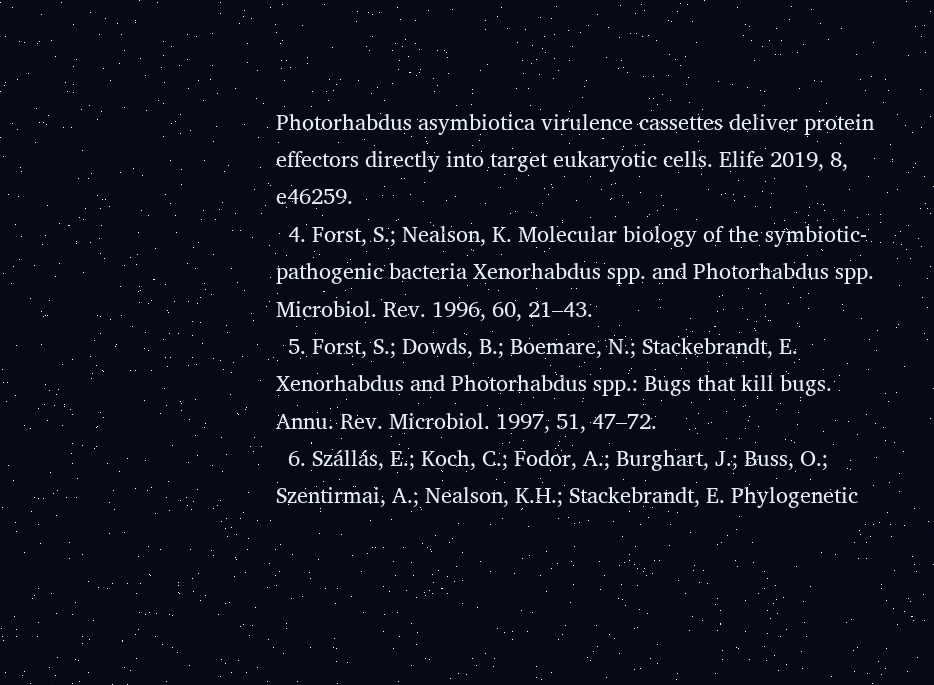Photorhabdus asymbiotica virulence cassettes deliver protein effectors directly into target eukaryotic cells. Elife 2019, 8, e46259.
  4. Forst, S.; Nealson, K. Molecular biology of the symbiotic-pathogenic bacteria Xenorhabdus spp. and Photorhabdus spp. Microbiol. Rev. 1996, 60, 21–43.
  5. Forst, S.; Dowds, B.; Boemare, N.; Stackebrandt, E. Xenorhabdus and Photorhabdus spp.: Bugs that kill bugs. Annu. Rev. Microbiol. 1997, 51, 47–72.
  6. Szállás, E.; Koch, C.; Fodor, A.; Burghart, J.; Buss, O.; Szentirmai, A.; Nealson, K.H.; Stackebrandt, E. Phylogenetic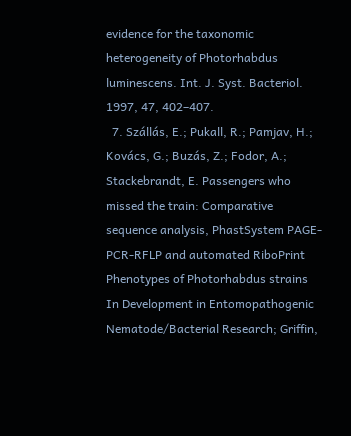evidence for the taxonomic heterogeneity of Photorhabdus luminescens. Int. J. Syst. Bacteriol. 1997, 47, 402–407.
  7. Szállás, E.; Pukall, R.; Pamjav, H.; Kovács, G.; Buzás, Z.; Fodor, A.; Stackebrandt, E. Passengers who missed the train: Comparative sequence analysis, PhastSystem PAGE-PCR-RFLP and automated RiboPrint Phenotypes of Photorhabdus strains In Development in Entomopathogenic Nematode/Bacterial Research; Griffin,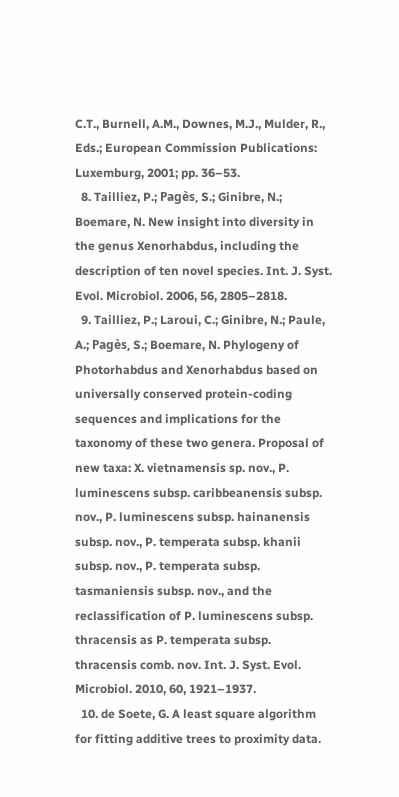C.T., Burnell, A.M., Downes, M.J., Mulder, R., Eds.; European Commission Publications: Luxemburg, 2001; pp. 36–53.
  8. Tailliez, P.; Pagès, S.; Ginibre, N.; Boemare, N. New insight into diversity in the genus Xenorhabdus, including the description of ten novel species. Int. J. Syst. Evol. Microbiol. 2006, 56, 2805–2818.
  9. Tailliez, P.; Laroui, C.; Ginibre, N.; Paule, A.; Pagès, S.; Boemare, N. Phylogeny of Photorhabdus and Xenorhabdus based on universally conserved protein-coding sequences and implications for the taxonomy of these two genera. Proposal of new taxa: X. vietnamensis sp. nov., P. luminescens subsp. caribbeanensis subsp. nov., P. luminescens subsp. hainanensis subsp. nov., P. temperata subsp. khanii subsp. nov., P. temperata subsp. tasmaniensis subsp. nov., and the reclassification of P. luminescens subsp. thracensis as P. temperata subsp. thracensis comb. nov. Int. J. Syst. Evol. Microbiol. 2010, 60, 1921–1937.
  10. de Soete, G. A least square algorithm for fitting additive trees to proximity data.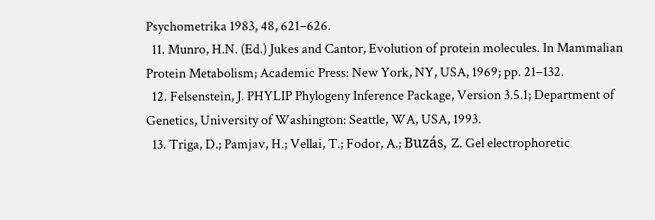Psychometrika 1983, 48, 621–626.
  11. Munro, H.N. (Ed.) Jukes and Cantor, Evolution of protein molecules. In Mammalian Protein Metabolism; Academic Press: New York, NY, USA, 1969; pp. 21–132.
  12. Felsenstein, J. PHYLIP Phylogeny Inference Package, Version 3.5.1; Department of Genetics, University of Washington: Seattle, WA, USA, 1993.
  13. Triga, D.; Pamjav, H.; Vellai, T.; Fodor, A.; Buzás, Z. Gel electrophoretic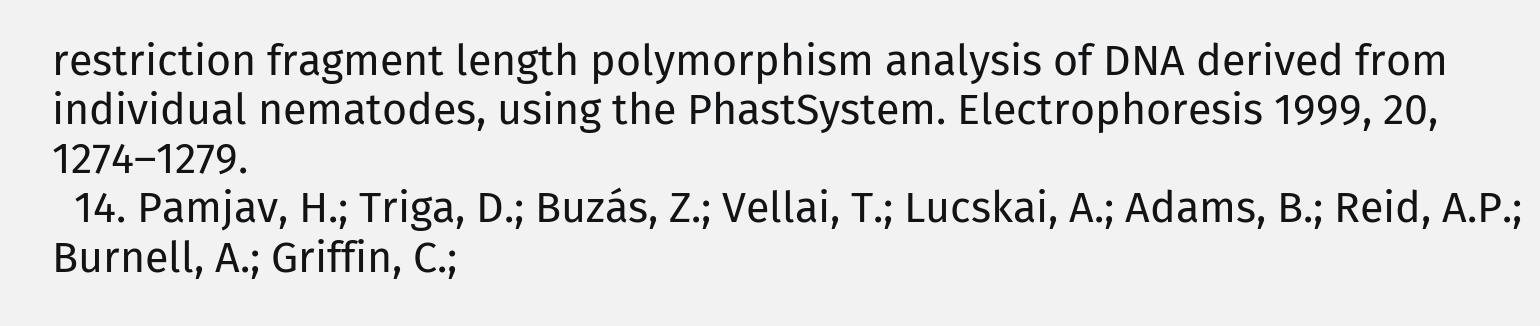restriction fragment length polymorphism analysis of DNA derived from individual nematodes, using the PhastSystem. Electrophoresis 1999, 20, 1274–1279.
  14. Pamjav, H.; Triga, D.; Buzás, Z.; Vellai, T.; Lucskai, A.; Adams, B.; Reid, A.P.; Burnell, A.; Griffin, C.;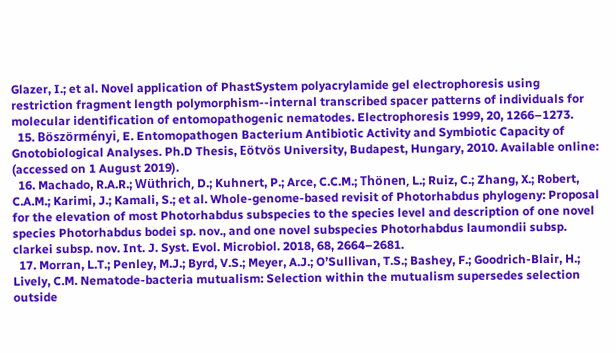Glazer, I.; et al. Novel application of PhastSystem polyacrylamide gel electrophoresis using restriction fragment length polymorphism--internal transcribed spacer patterns of individuals for molecular identification of entomopathogenic nematodes. Electrophoresis 1999, 20, 1266–1273.
  15. Böszörményi, E. Entomopathogen Bacterium Antibiotic Activity and Symbiotic Capacity of Gnotobiological Analyses. Ph.D Thesis, Eötvös University, Budapest, Hungary, 2010. Available online: (accessed on 1 August 2019).
  16. Machado, R.A.R.; Wüthrich, D.; Kuhnert, P.; Arce, C.C.M.; Thönen, L.; Ruiz, C.; Zhang, X.; Robert, C.A.M.; Karimi, J.; Kamali, S.; et al. Whole-genome-based revisit of Photorhabdus phylogeny: Proposal for the elevation of most Photorhabdus subspecies to the species level and description of one novel species Photorhabdus bodei sp. nov., and one novel subspecies Photorhabdus laumondii subsp. clarkei subsp. nov. Int. J. Syst. Evol. Microbiol. 2018, 68, 2664–2681.
  17. Morran, L.T.; Penley, M.J.; Byrd, V.S.; Meyer, A.J.; O’Sullivan, T.S.; Bashey, F.; Goodrich-Blair, H.; Lively, C.M. Nematode-bacteria mutualism: Selection within the mutualism supersedes selection outside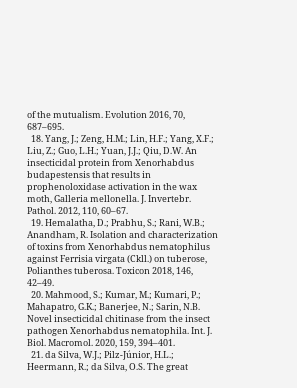of the mutualism. Evolution 2016, 70, 687–695.
  18. Yang, J.; Zeng, H.M.; Lin, H.F.; Yang, X.F.; Liu, Z.; Guo, L.H.; Yuan, J.J.; Qiu, D.W. An insecticidal protein from Xenorhabdus budapestensis that results in prophenoloxidase activation in the wax moth, Galleria mellonella. J. Invertebr. Pathol. 2012, 110, 60–67.
  19. Hemalatha, D.; Prabhu, S.; Rani, W.B.; Anandham, R. Isolation and characterization of toxins from Xenorhabdus nematophilus against Ferrisia virgata (Ckll.) on tuberose, Polianthes tuberosa. Toxicon 2018, 146, 42–49.
  20. Mahmood, S.; Kumar, M.; Kumari, P.; Mahapatro, G.K.; Banerjee, N.; Sarin, N.B. Novel insecticidal chitinase from the insect pathogen Xenorhabdus nematophila. Int. J. Biol. Macromol. 2020, 159, 394–401.
  21. da Silva, W.J.; Pilz-Júnior, H.L.; Heermann, R.; da Silva, O.S. The great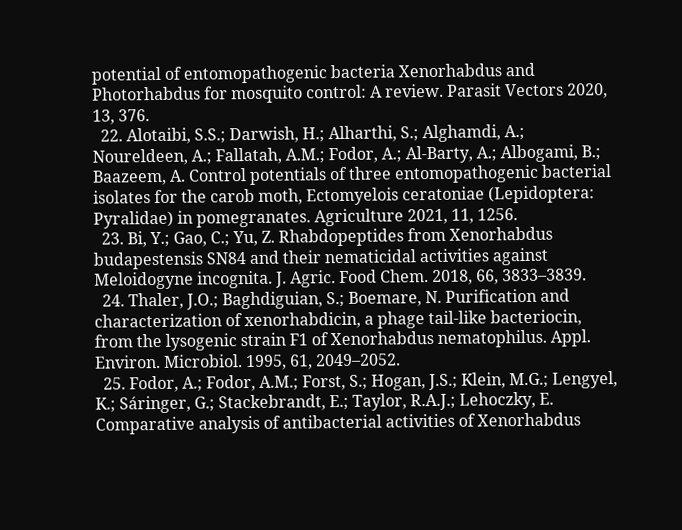potential of entomopathogenic bacteria Xenorhabdus and Photorhabdus for mosquito control: A review. Parasit Vectors 2020, 13, 376.
  22. Alotaibi, S.S.; Darwish, H.; Alharthi, S.; Alghamdi, A.; Noureldeen, A.; Fallatah, A.M.; Fodor, A.; Al-Barty, A.; Albogami, B.; Baazeem, A. Control potentials of three entomopathogenic bacterial isolates for the carob moth, Ectomyelois ceratoniae (Lepidoptera: Pyralidae) in pomegranates. Agriculture 2021, 11, 1256.
  23. Bi, Y.; Gao, C.; Yu, Z. Rhabdopeptides from Xenorhabdus budapestensis SN84 and their nematicidal activities against Meloidogyne incognita. J. Agric. Food Chem. 2018, 66, 3833–3839.
  24. Thaler, J.O.; Baghdiguian, S.; Boemare, N. Purification and characterization of xenorhabdicin, a phage tail-like bacteriocin, from the lysogenic strain F1 of Xenorhabdus nematophilus. Appl. Environ. Microbiol. 1995, 61, 2049–2052.
  25. Fodor, A.; Fodor, A.M.; Forst, S.; Hogan, J.S.; Klein, M.G.; Lengyel, K.; Sáringer, G.; Stackebrandt, E.; Taylor, R.A.J.; Lehoczky, E. Comparative analysis of antibacterial activities of Xenorhabdus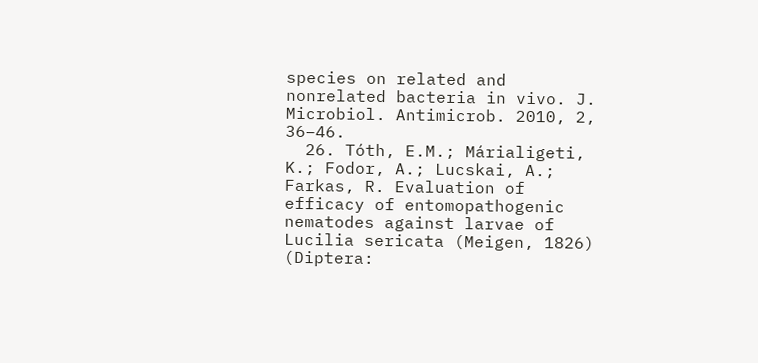species on related and nonrelated bacteria in vivo. J. Microbiol. Antimicrob. 2010, 2, 36–46.
  26. Tóth, E.M.; Márialigeti, K.; Fodor, A.; Lucskai, A.; Farkas, R. Evaluation of efficacy of entomopathogenic nematodes against larvae of Lucilia sericata (Meigen, 1826) (Diptera: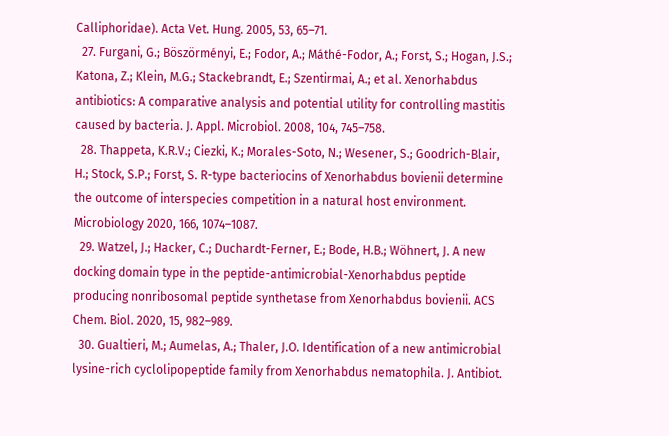Calliphoridae). Acta Vet. Hung. 2005, 53, 65–71.
  27. Furgani, G.; Böszörményi, E.; Fodor, A.; Máthé-Fodor, A.; Forst, S.; Hogan, J.S.; Katona, Z.; Klein, M.G.; Stackebrandt, E.; Szentirmai, A.; et al. Xenorhabdus antibiotics: A comparative analysis and potential utility for controlling mastitis caused by bacteria. J. Appl. Microbiol. 2008, 104, 745–758.
  28. Thappeta, K.R.V.; Ciezki, K.; Morales-Soto, N.; Wesener, S.; Goodrich-Blair, H.; Stock, S.P.; Forst, S. R-type bacteriocins of Xenorhabdus bovienii determine the outcome of interspecies competition in a natural host environment. Microbiology 2020, 166, 1074–1087.
  29. Watzel, J.; Hacker, C.; Duchardt-Ferner, E.; Bode, H.B.; Wöhnert, J. A new docking domain type in the peptide-antimicrobial-Xenorhabdus peptide producing nonribosomal peptide synthetase from Xenorhabdus bovienii. ACS Chem. Biol. 2020, 15, 982–989.
  30. Gualtieri, M.; Aumelas, A.; Thaler, J.O. Identification of a new antimicrobial lysine-rich cyclolipopeptide family from Xenorhabdus nematophila. J. Antibiot.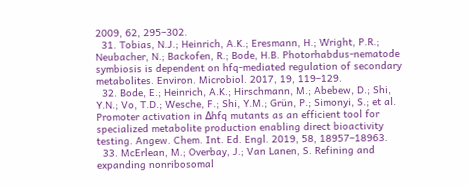2009, 62, 295–302.
  31. Tobias, N.J.; Heinrich, A.K.; Eresmann, H.; Wright, P.R.; Neubacher, N.; Backofen, R.; Bode, H.B. Photorhabdus-nematode symbiosis is dependent on hfq-mediated regulation of secondary metabolites. Environ. Microbiol. 2017, 19, 119–129.
  32. Bode, E.; Heinrich, A.K.; Hirschmann, M.; Abebew, D.; Shi, Y.N.; Vo, T.D.; Wesche, F.; Shi, Y.M.; Grün, P.; Simonyi, S.; et al. Promoter activation in Δhfq mutants as an efficient tool for specialized metabolite production enabling direct bioactivity testing. Angew. Chem. Int. Ed. Engl. 2019, 58, 18957–18963.
  33. McErlean, M.; Overbay, J.; Van Lanen, S. Refining and expanding nonribosomal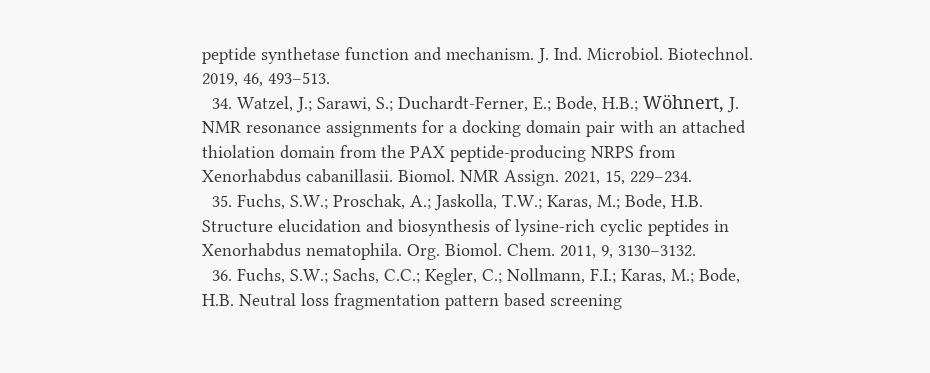peptide synthetase function and mechanism. J. Ind. Microbiol. Biotechnol. 2019, 46, 493–513.
  34. Watzel, J.; Sarawi, S.; Duchardt-Ferner, E.; Bode, H.B.; Wöhnert, J. NMR resonance assignments for a docking domain pair with an attached thiolation domain from the PAX peptide-producing NRPS from Xenorhabdus cabanillasii. Biomol. NMR Assign. 2021, 15, 229–234.
  35. Fuchs, S.W.; Proschak, A.; Jaskolla, T.W.; Karas, M.; Bode, H.B. Structure elucidation and biosynthesis of lysine-rich cyclic peptides in Xenorhabdus nematophila. Org. Biomol. Chem. 2011, 9, 3130–3132.
  36. Fuchs, S.W.; Sachs, C.C.; Kegler, C.; Nollmann, F.I.; Karas, M.; Bode, H.B. Neutral loss fragmentation pattern based screening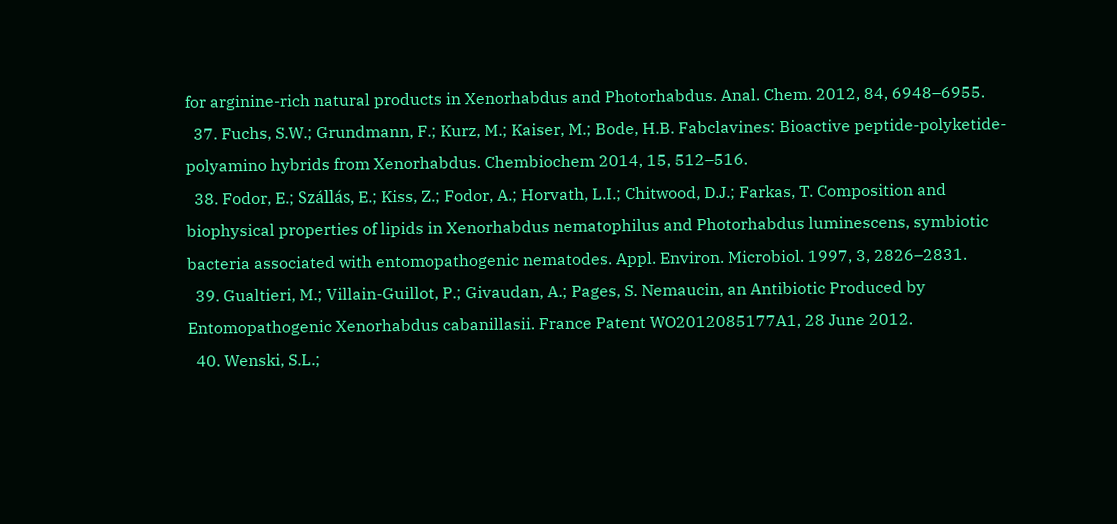for arginine-rich natural products in Xenorhabdus and Photorhabdus. Anal. Chem. 2012, 84, 6948–6955.
  37. Fuchs, S.W.; Grundmann, F.; Kurz, M.; Kaiser, M.; Bode, H.B. Fabclavines: Bioactive peptide-polyketide-polyamino hybrids from Xenorhabdus. Chembiochem 2014, 15, 512–516.
  38. Fodor, E.; Szállás, E.; Kiss, Z.; Fodor, A.; Horvath, L.I.; Chitwood, D.J.; Farkas, T. Composition and biophysical properties of lipids in Xenorhabdus nematophilus and Photorhabdus luminescens, symbiotic bacteria associated with entomopathogenic nematodes. Appl. Environ. Microbiol. 1997, 3, 2826–2831.
  39. Gualtieri, M.; Villain-Guillot, P.; Givaudan, A.; Pages, S. Nemaucin, an Antibiotic Produced by Entomopathogenic Xenorhabdus cabanillasii. France Patent WO2012085177A1, 28 June 2012.
  40. Wenski, S.L.;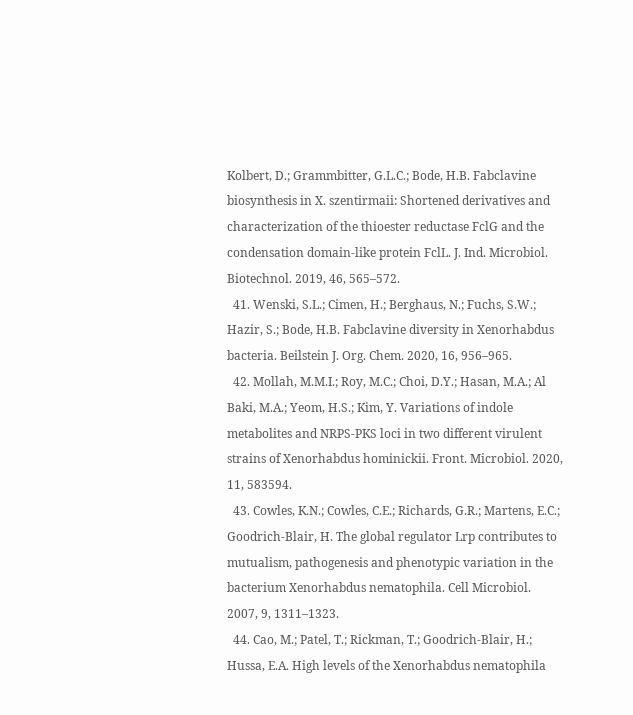Kolbert, D.; Grammbitter, G.L.C.; Bode, H.B. Fabclavine biosynthesis in X. szentirmaii: Shortened derivatives and characterization of the thioester reductase FclG and the condensation domain-like protein FclL. J. Ind. Microbiol. Biotechnol. 2019, 46, 565–572.
  41. Wenski, S.L.; Cimen, H.; Berghaus, N.; Fuchs, S.W.; Hazir, S.; Bode, H.B. Fabclavine diversity in Xenorhabdus bacteria. Beilstein J. Org. Chem. 2020, 16, 956–965.
  42. Mollah, M.M.I.; Roy, M.C.; Choi, D.Y.; Hasan, M.A.; Al Baki, M.A.; Yeom, H.S.; Kim, Y. Variations of indole metabolites and NRPS-PKS loci in two different virulent strains of Xenorhabdus hominickii. Front. Microbiol. 2020, 11, 583594.
  43. Cowles, K.N.; Cowles, C.E.; Richards, G.R.; Martens, E.C.; Goodrich-Blair, H. The global regulator Lrp contributes to mutualism, pathogenesis and phenotypic variation in the bacterium Xenorhabdus nematophila. Cell Microbiol. 2007, 9, 1311–1323.
  44. Cao, M.; Patel, T.; Rickman, T.; Goodrich-Blair, H.; Hussa, E.A. High levels of the Xenorhabdus nematophila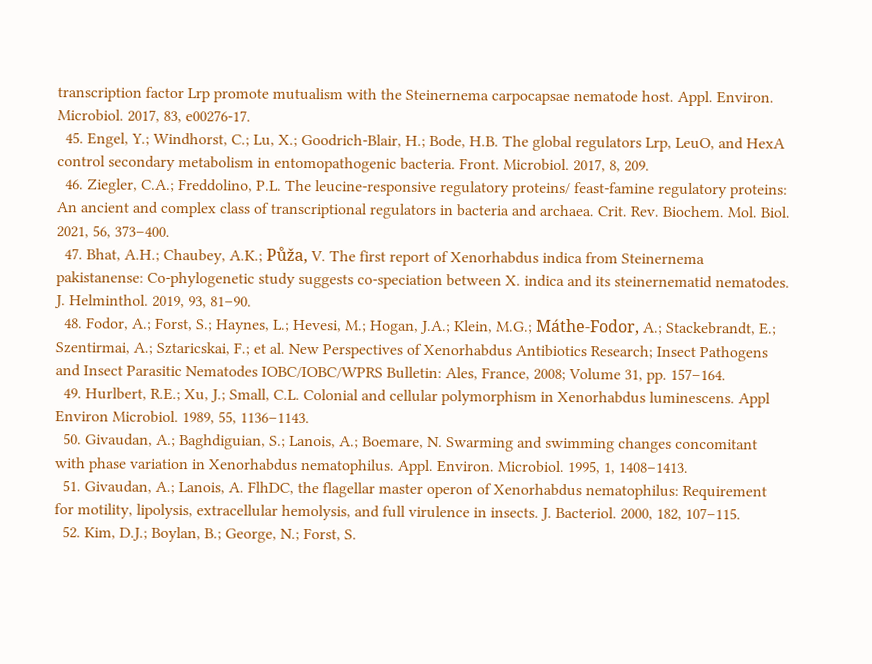transcription factor Lrp promote mutualism with the Steinernema carpocapsae nematode host. Appl. Environ. Microbiol. 2017, 83, e00276-17.
  45. Engel, Y.; Windhorst, C.; Lu, X.; Goodrich-Blair, H.; Bode, H.B. The global regulators Lrp, LeuO, and HexA control secondary metabolism in entomopathogenic bacteria. Front. Microbiol. 2017, 8, 209.
  46. Ziegler, C.A.; Freddolino, P.L. The leucine-responsive regulatory proteins/ feast-famine regulatory proteins: An ancient and complex class of transcriptional regulators in bacteria and archaea. Crit. Rev. Biochem. Mol. Biol. 2021, 56, 373–400.
  47. Bhat, A.H.; Chaubey, A.K.; Půža, V. The first report of Xenorhabdus indica from Steinernema pakistanense: Co-phylogenetic study suggests co-speciation between X. indica and its steinernematid nematodes. J. Helminthol. 2019, 93, 81–90.
  48. Fodor, A.; Forst, S.; Haynes, L.; Hevesi, M.; Hogan, J.A.; Klein, M.G.; Máthe-Fodor, A.; Stackebrandt, E.; Szentirmai, A.; Sztaricskai, F.; et al. New Perspectives of Xenorhabdus Antibiotics Research; Insect Pathogens and Insect Parasitic Nematodes IOBC/IOBC/WPRS Bulletin: Ales, France, 2008; Volume 31, pp. 157–164.
  49. Hurlbert, R.E.; Xu, J.; Small, C.L. Colonial and cellular polymorphism in Xenorhabdus luminescens. Appl Environ Microbiol. 1989, 55, 1136–1143.
  50. Givaudan, A.; Baghdiguian, S.; Lanois, A.; Boemare, N. Swarming and swimming changes concomitant with phase variation in Xenorhabdus nematophilus. Appl. Environ. Microbiol. 1995, 1, 1408–1413.
  51. Givaudan, A.; Lanois, A. FlhDC, the flagellar master operon of Xenorhabdus nematophilus: Requirement for motility, lipolysis, extracellular hemolysis, and full virulence in insects. J. Bacteriol. 2000, 182, 107–115.
  52. Kim, D.J.; Boylan, B.; George, N.; Forst, S.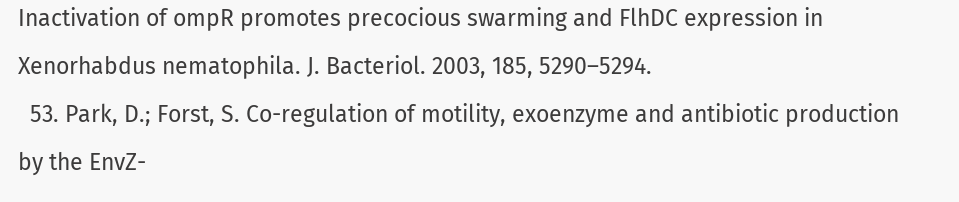Inactivation of ompR promotes precocious swarming and FlhDC expression in Xenorhabdus nematophila. J. Bacteriol. 2003, 185, 5290–5294.
  53. Park, D.; Forst, S. Co-regulation of motility, exoenzyme and antibiotic production by the EnvZ-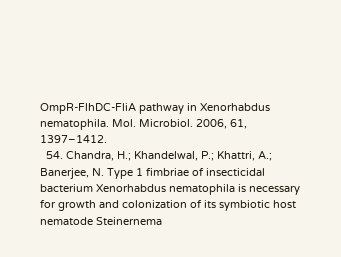OmpR-FlhDC-FliA pathway in Xenorhabdus nematophila. Mol. Microbiol. 2006, 61, 1397–1412.
  54. Chandra, H.; Khandelwal, P.; Khattri, A.; Banerjee, N. Type 1 fimbriae of insecticidal bacterium Xenorhabdus nematophila is necessary for growth and colonization of its symbiotic host nematode Steinernema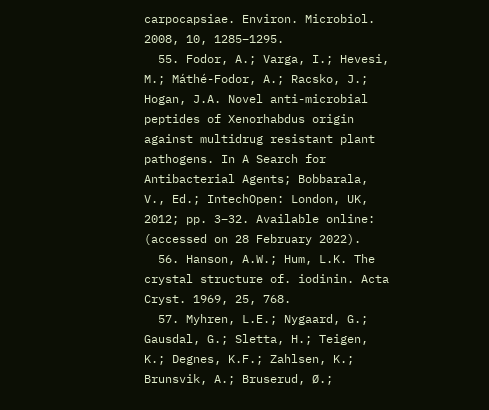carpocapsiae. Environ. Microbiol. 2008, 10, 1285–1295.
  55. Fodor, A.; Varga, I.; Hevesi, M.; Máthé-Fodor, A.; Racsko, J.; Hogan, J.A. Novel anti-microbial peptides of Xenorhabdus origin against multidrug resistant plant pathogens. In A Search for Antibacterial Agents; Bobbarala, V., Ed.; IntechOpen: London, UK, 2012; pp. 3–32. Available online: (accessed on 28 February 2022).
  56. Hanson, A.W.; Hum, L.K. The crystal structure of. iodinin. Acta Cryst. 1969, 25, 768.
  57. Myhren, L.E.; Nygaard, G.; Gausdal, G.; Sletta, H.; Teigen, K.; Degnes, K.F.; Zahlsen, K.; Brunsvik, A.; Bruserud, Ø.;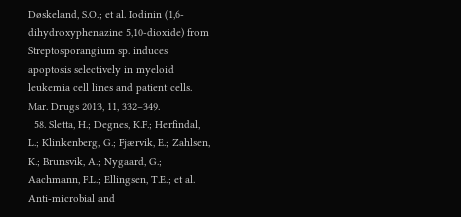Døskeland, S.O.; et al. Iodinin (1,6-dihydroxyphenazine 5,10-dioxide) from Streptosporangium sp. induces apoptosis selectively in myeloid leukemia cell lines and patient cells. Mar. Drugs 2013, 11, 332–349.
  58. Sletta, H.; Degnes, K.F.; Herfindal, L.; Klinkenberg, G.; Fjærvik, E.; Zahlsen, K.; Brunsvik, A.; Nygaard, G.; Aachmann, F.L.; Ellingsen, T.E.; et al. Anti-microbial and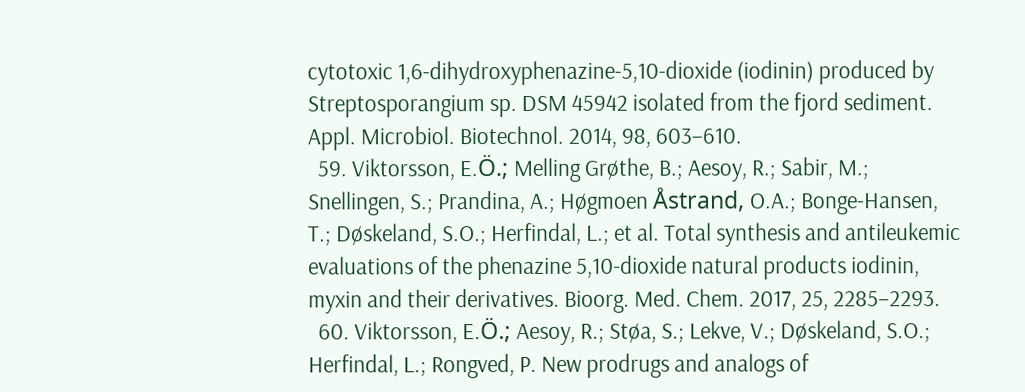cytotoxic 1,6-dihydroxyphenazine-5,10-dioxide (iodinin) produced by Streptosporangium sp. DSM 45942 isolated from the fjord sediment. Appl. Microbiol. Biotechnol. 2014, 98, 603–610.
  59. Viktorsson, E.Ö.; Melling Grøthe, B.; Aesoy, R.; Sabir, M.; Snellingen, S.; Prandina, A.; Høgmoen Åstrand, O.A.; Bonge-Hansen, T.; Døskeland, S.O.; Herfindal, L.; et al. Total synthesis and antileukemic evaluations of the phenazine 5,10-dioxide natural products iodinin, myxin and their derivatives. Bioorg. Med. Chem. 2017, 25, 2285–2293.
  60. Viktorsson, E.Ö.; Aesoy, R.; Støa, S.; Lekve, V.; Døskeland, S.O.; Herfindal, L.; Rongved, P. New prodrugs and analogs of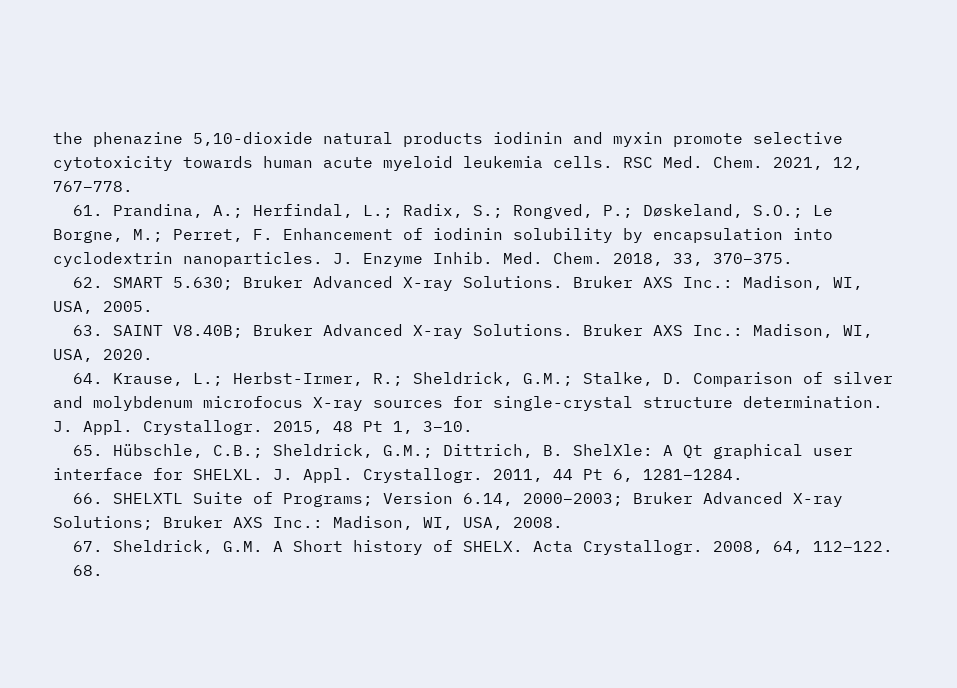the phenazine 5,10-dioxide natural products iodinin and myxin promote selective cytotoxicity towards human acute myeloid leukemia cells. RSC Med. Chem. 2021, 12, 767–778.
  61. Prandina, A.; Herfindal, L.; Radix, S.; Rongved, P.; Døskeland, S.O.; Le Borgne, M.; Perret, F. Enhancement of iodinin solubility by encapsulation into cyclodextrin nanoparticles. J. Enzyme Inhib. Med. Chem. 2018, 33, 370–375.
  62. SMART 5.630; Bruker Advanced X-ray Solutions. Bruker AXS Inc.: Madison, WI, USA, 2005.
  63. SAINT V8.40B; Bruker Advanced X-ray Solutions. Bruker AXS Inc.: Madison, WI, USA, 2020.
  64. Krause, L.; Herbst-Irmer, R.; Sheldrick, G.M.; Stalke, D. Comparison of silver and molybdenum microfocus X-ray sources for single-crystal structure determination. J. Appl. Crystallogr. 2015, 48 Pt 1, 3–10.
  65. Hübschle, C.B.; Sheldrick, G.M.; Dittrich, B. ShelXle: A Qt graphical user interface for SHELXL. J. Appl. Crystallogr. 2011, 44 Pt 6, 1281–1284.
  66. SHELXTL Suite of Programs; Version 6.14, 2000–2003; Bruker Advanced X-ray Solutions; Bruker AXS Inc.: Madison, WI, USA, 2008.
  67. Sheldrick, G.M. A Short history of SHELX. Acta Crystallogr. 2008, 64, 112–122.
  68.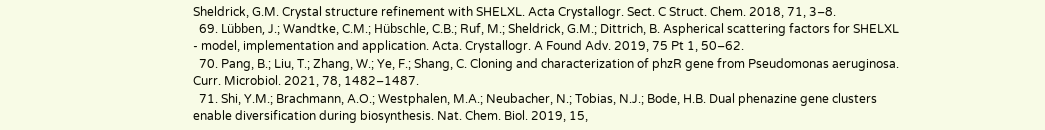Sheldrick, G.M. Crystal structure refinement with SHELXL. Acta Crystallogr. Sect. C Struct. Chem. 2018, 71, 3–8.
  69. Lübben, J.; Wandtke, C.M.; Hübschle, C.B.; Ruf, M.; Sheldrick, G.M.; Dittrich, B. Aspherical scattering factors for SHELXL - model, implementation and application. Acta. Crystallogr. A Found Adv. 2019, 75 Pt 1, 50–62.
  70. Pang, B.; Liu, T.; Zhang, W.; Ye, F.; Shang, C. Cloning and characterization of phzR gene from Pseudomonas aeruginosa. Curr. Microbiol. 2021, 78, 1482–1487.
  71. Shi, Y.M.; Brachmann, A.O.; Westphalen, M.A.; Neubacher, N.; Tobias, N.J.; Bode, H.B. Dual phenazine gene clusters enable diversification during biosynthesis. Nat. Chem. Biol. 2019, 15,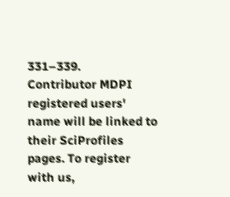331–339.
Contributor MDPI registered users' name will be linked to their SciProfiles pages. To register with us,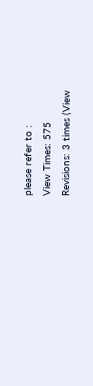please refer to :
View Times: 575
Revisions: 3 times (View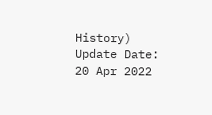History)
Update Date: 20 Apr 2022